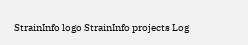StrainInfo logo StrainInfo projects Log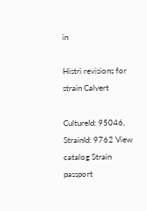in

Histri revisions for strain Calvert

CultureId: 95046, StrainId: 9762 View catalog Strain passport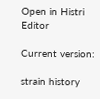Open in Histri Editor

Current version:

strain history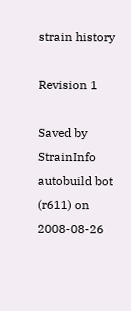strain history

Revision 1

Saved by StrainInfo autobuild bot (r611) on 2008-08-26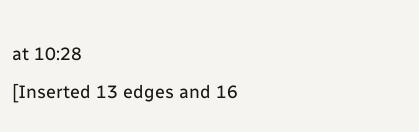at 10:28
[Inserted 13 edges and 16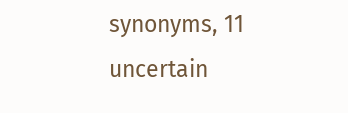synonyms, 11 uncertain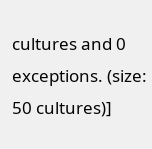cultures and 0 exceptions. (size: 50 cultures)]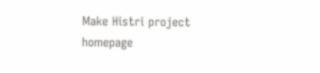Make Histri project homepage